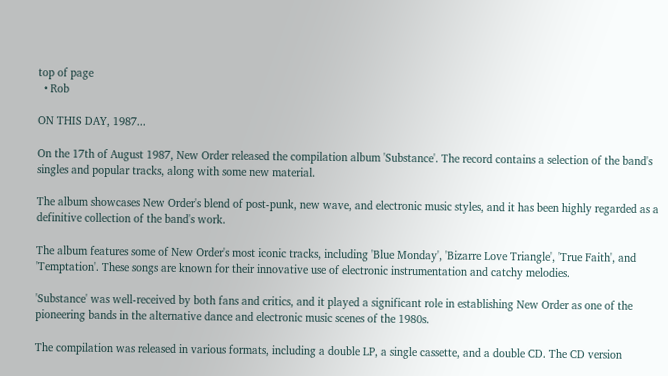top of page
  • Rob

ON THIS DAY, 1987...

On the 17th of August 1987, New Order released the compilation album 'Substance'. The record contains a selection of the band's singles and popular tracks, along with some new material.

The album showcases New Order's blend of post-punk, new wave, and electronic music styles, and it has been highly regarded as a definitive collection of the band's work.

The album features some of New Order's most iconic tracks, including 'Blue Monday', 'Bizarre Love Triangle', 'True Faith', and 'Temptation'. These songs are known for their innovative use of electronic instrumentation and catchy melodies.

'Substance' was well-received by both fans and critics, and it played a significant role in establishing New Order as one of the pioneering bands in the alternative dance and electronic music scenes of the 1980s.

The compilation was released in various formats, including a double LP, a single cassette, and a double CD. The CD version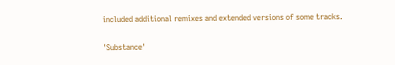included additional remixes and extended versions of some tracks.

'Substance'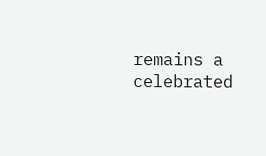remains a celebrated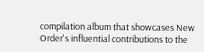compilation album that showcases New Order's influential contributions to the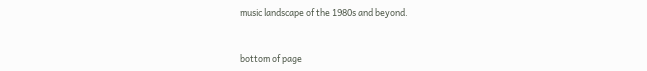music landscape of the 1980s and beyond.


bottom of page